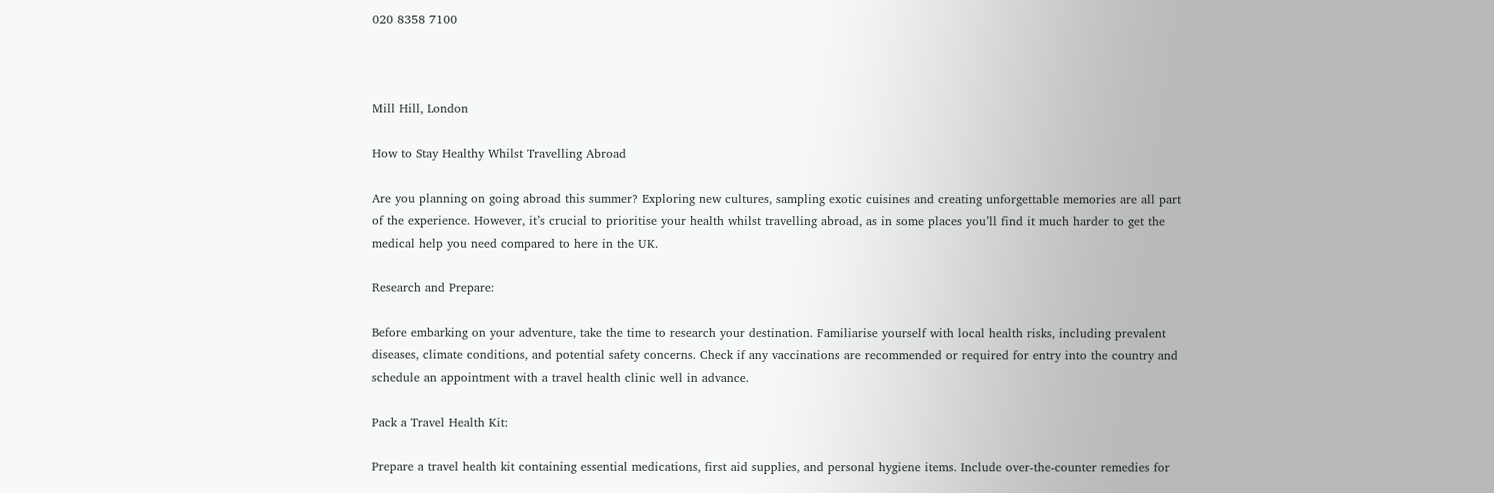020 8358 7100



Mill Hill, London

How to Stay Healthy Whilst Travelling Abroad

Are you planning on going abroad this summer? Exploring new cultures, sampling exotic cuisines and creating unforgettable memories are all part of the experience. However, it’s crucial to prioritise your health whilst travelling abroad, as in some places you’ll find it much harder to get the medical help you need compared to here in the UK.

Research and Prepare:

Before embarking on your adventure, take the time to research your destination. Familiarise yourself with local health risks, including prevalent diseases, climate conditions, and potential safety concerns. Check if any vaccinations are recommended or required for entry into the country and schedule an appointment with a travel health clinic well in advance.

Pack a Travel Health Kit:

Prepare a travel health kit containing essential medications, first aid supplies, and personal hygiene items. Include over-the-counter remedies for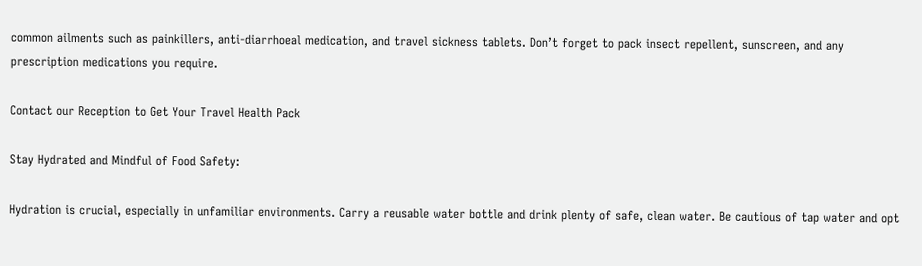common ailments such as painkillers, anti-diarrhoeal medication, and travel sickness tablets. Don’t forget to pack insect repellent, sunscreen, and any prescription medications you require.

Contact our Reception to Get Your Travel Health Pack

Stay Hydrated and Mindful of Food Safety:

Hydration is crucial, especially in unfamiliar environments. Carry a reusable water bottle and drink plenty of safe, clean water. Be cautious of tap water and opt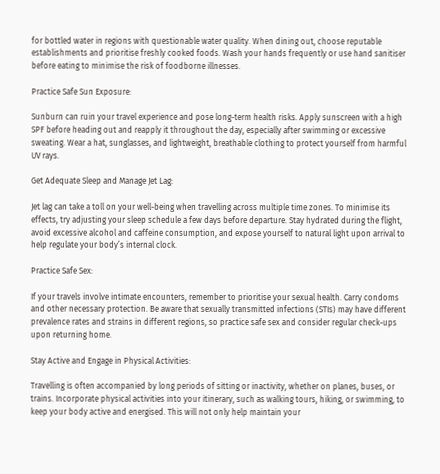for bottled water in regions with questionable water quality. When dining out, choose reputable establishments and prioritise freshly cooked foods. Wash your hands frequently or use hand sanitiser before eating to minimise the risk of foodborne illnesses.

Practice Safe Sun Exposure:

Sunburn can ruin your travel experience and pose long-term health risks. Apply sunscreen with a high SPF before heading out and reapply it throughout the day, especially after swimming or excessive sweating. Wear a hat, sunglasses, and lightweight, breathable clothing to protect yourself from harmful UV rays.

Get Adequate Sleep and Manage Jet Lag:

Jet lag can take a toll on your well-being when travelling across multiple time zones. To minimise its effects, try adjusting your sleep schedule a few days before departure. Stay hydrated during the flight, avoid excessive alcohol and caffeine consumption, and expose yourself to natural light upon arrival to help regulate your body’s internal clock.

Practice Safe Sex:

If your travels involve intimate encounters, remember to prioritise your sexual health. Carry condoms and other necessary protection. Be aware that sexually transmitted infections (STIs) may have different prevalence rates and strains in different regions, so practice safe sex and consider regular check-ups upon returning home.

Stay Active and Engage in Physical Activities:

Travelling is often accompanied by long periods of sitting or inactivity, whether on planes, buses, or trains. Incorporate physical activities into your itinerary, such as walking tours, hiking, or swimming, to keep your body active and energised. This will not only help maintain your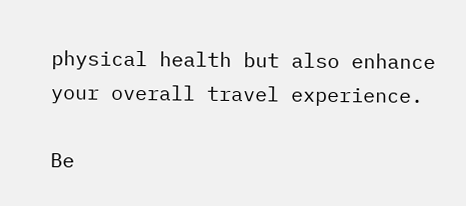physical health but also enhance your overall travel experience.

Be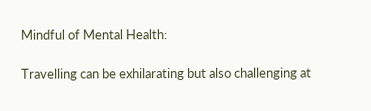Mindful of Mental Health:

Travelling can be exhilarating but also challenging at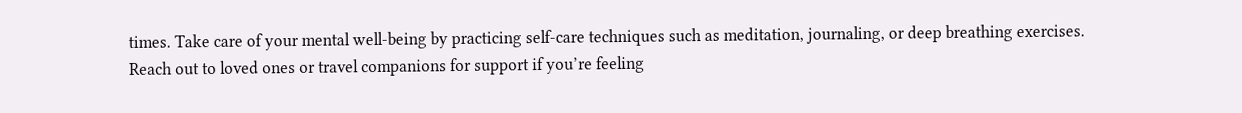times. Take care of your mental well-being by practicing self-care techniques such as meditation, journaling, or deep breathing exercises. Reach out to loved ones or travel companions for support if you’re feeling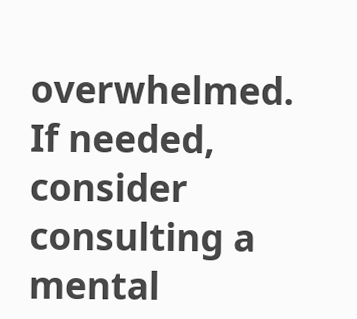overwhelmed. If needed, consider consulting a mental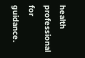health professional for guidance.